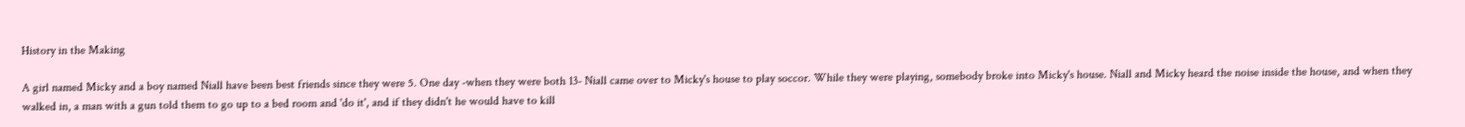History in the Making

A girl named Micky and a boy named Niall have been best friends since they were 5. One day -when they were both 13- Niall came over to Micky's house to play soccor. While they were playing, somebody broke into Micky's house. Niall and Micky heard the noise inside the house, and when they walked in, a man with a gun told them to go up to a bed room and 'do it', and if they didn't he would have to kill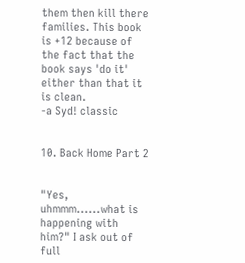them then kill there families. This book is +12 because of the fact that the book says 'do it' either than that it is clean.
-a Syd! classic


10. Back Home Part 2


"Yes, uhmmm......what is happening with him?" I ask out of full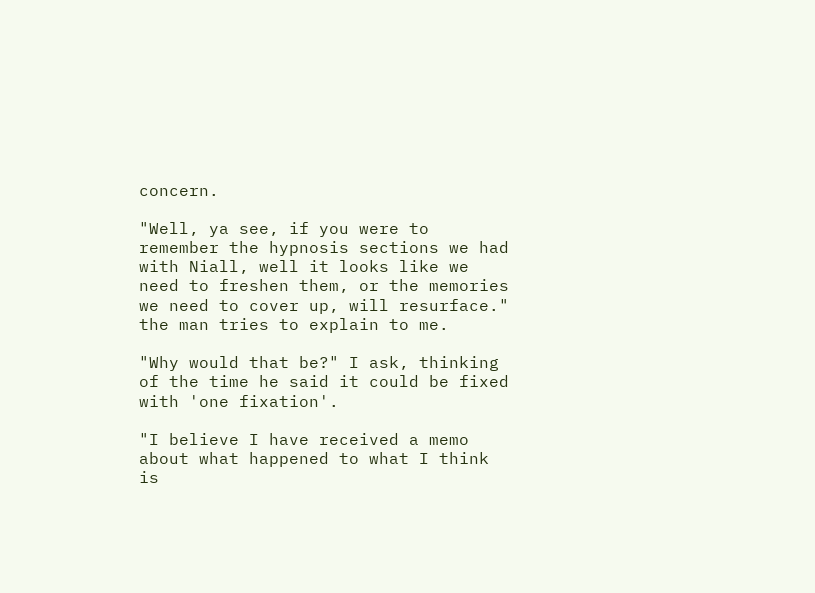concern.

"Well, ya see, if you were to remember the hypnosis sections we had with Niall, well it looks like we need to freshen them, or the memories we need to cover up, will resurface." the man tries to explain to me.

"Why would that be?" I ask, thinking of the time he said it could be fixed with 'one fixation'.

"I believe I have received a memo about what happened to what I think is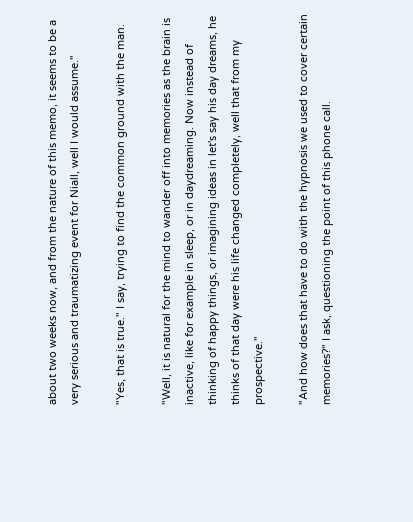about two weeks now, and from the nature of this memo, it seems to be a very serious and traumatizing event for Niall, well I would assume."

"Yes, that is true." I say, trying to find the common ground with the man.

"Well, it is natural for the mind to wander off into memories as the brain is inactive, like for example in sleep, or in daydreaming. Now instead of thinking of happy things, or imagining ideas in let's say his day dreams, he thinks of that day were his life changed completely, well that from my prospective."

"And how does that have to do with the hypnosis we used to cover certain memories?" I ask, questioning the point of this phone call.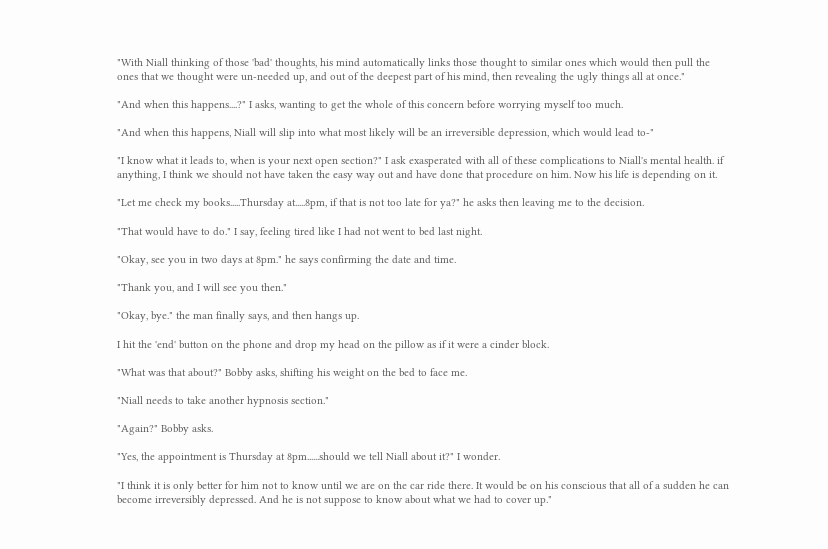"With Niall thinking of those 'bad' thoughts, his mind automatically links those thought to similar ones which would then pull the ones that we thought were un-needed up, and out of the deepest part of his mind, then revealing the ugly things all at once."

"And when this happens....?" I asks, wanting to get the whole of this concern before worrying myself too much.

"And when this happens, Niall will slip into what most likely will be an irreversible depression, which would lead to-"

"I know what it leads to, when is your next open section?" I ask exasperated with all of these complications to Niall's mental health. if anything, I think we should not have taken the easy way out and have done that procedure on him. Now his life is depending on it.

"Let me check my books.....Thursday at.....8pm, if that is not too late for ya?" he asks then leaving me to the decision.

"That would have to do." I say, feeling tired like I had not went to bed last night.

"Okay, see you in two days at 8pm." he says confirming the date and time.

"Thank you, and I will see you then."

"Okay, bye." the man finally says, and then hangs up.

I hit the 'end' button on the phone and drop my head on the pillow as if it were a cinder block.

"What was that about?" Bobby asks, shifting his weight on the bed to face me.

"Niall needs to take another hypnosis section."

"Again?" Bobby asks.

"Yes, the appointment is Thursday at 8pm......should we tell Niall about it?" I wonder.

"I think it is only better for him not to know until we are on the car ride there. It would be on his conscious that all of a sudden he can become irreversibly depressed. And he is not suppose to know about what we had to cover up."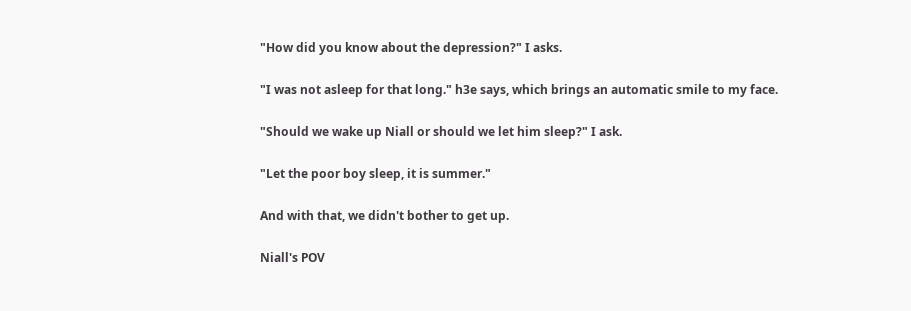"How did you know about the depression?" I asks.

"I was not asleep for that long." h3e says, which brings an automatic smile to my face.

"Should we wake up Niall or should we let him sleep?" I ask.

"Let the poor boy sleep, it is summer."

And with that, we didn't bother to get up.

Niall's POV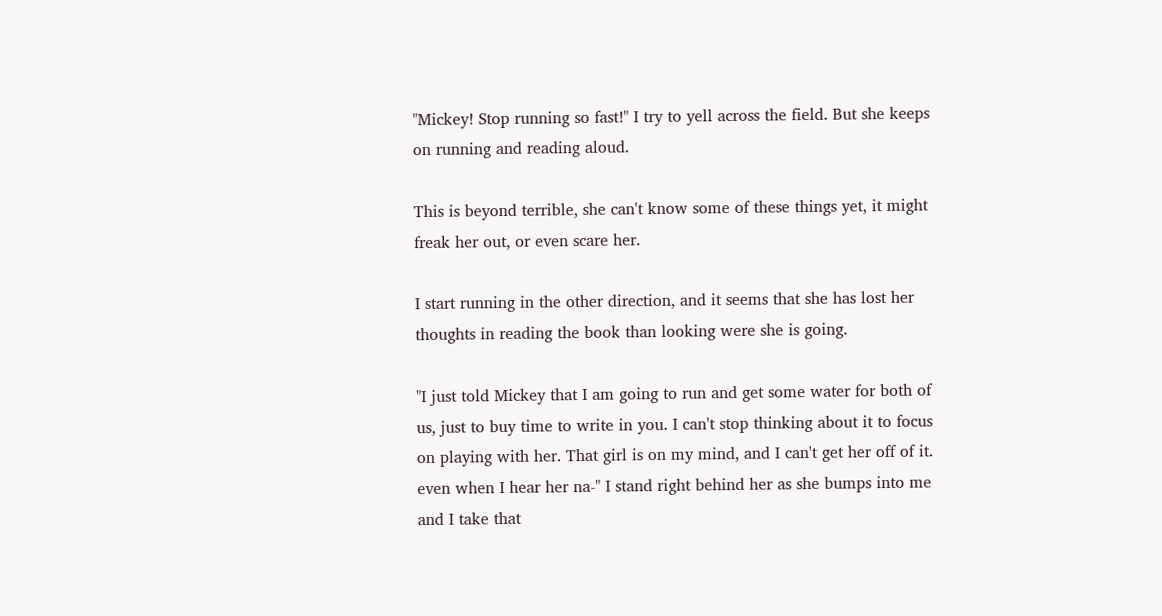"Mickey! Stop running so fast!" I try to yell across the field. But she keeps on running and reading aloud.

This is beyond terrible, she can't know some of these things yet, it might freak her out, or even scare her.

I start running in the other direction, and it seems that she has lost her thoughts in reading the book than looking were she is going.

"I just told Mickey that I am going to run and get some water for both of us, just to buy time to write in you. I can't stop thinking about it to focus on playing with her. That girl is on my mind, and I can't get her off of it. even when I hear her na-" I stand right behind her as she bumps into me and I take that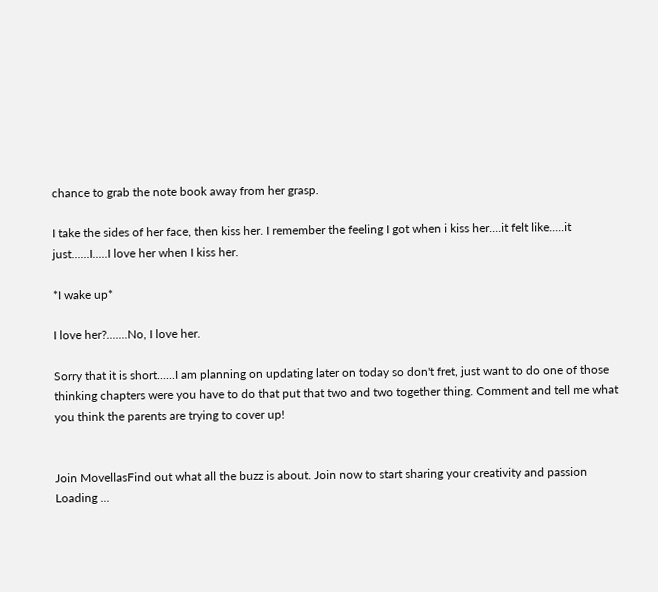chance to grab the note book away from her grasp.

I take the sides of her face, then kiss her. I remember the feeling I got when i kiss her....it felt like.....it just......I.....I love her when I kiss her.

*I wake up*

I love her?.......No, I love her.

Sorry that it is short......I am planning on updating later on today so don't fret, just want to do one of those thinking chapters were you have to do that put that two and two together thing. Comment and tell me what you think the parents are trying to cover up!


Join MovellasFind out what all the buzz is about. Join now to start sharing your creativity and passion
Loading ...